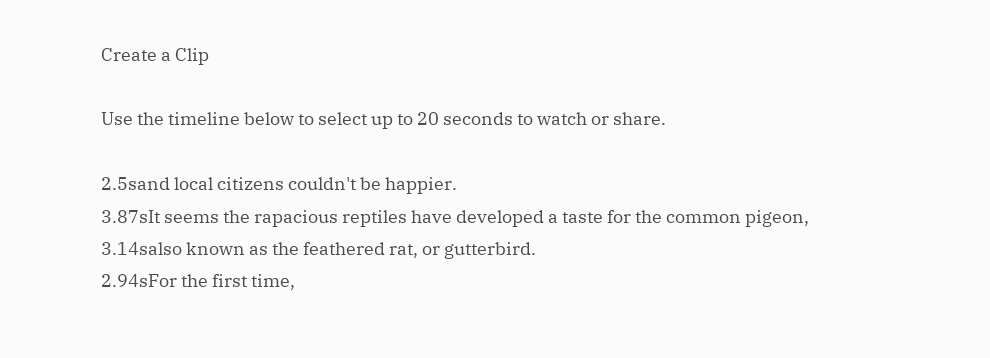Create a Clip

Use the timeline below to select up to 20 seconds to watch or share.

2.5sand local citizens couldn't be happier.
3.87sIt seems the rapacious reptiles have developed a taste for the common pigeon,
3.14salso known as the feathered rat, or gutterbird.
2.94sFor the first time,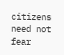citizens need not fear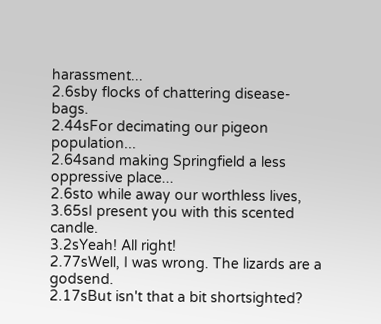harassment...
2.6sby flocks of chattering disease-bags.
2.44sFor decimating our pigeon population...
2.64sand making Springfield a less oppressive place...
2.6sto while away our worthless lives,
3.65sI present you with this scented candle.
3.2sYeah! All right!
2.77sWell, I was wrong. The lizards are a godsend.
2.17sBut isn't that a bit shortsighted?